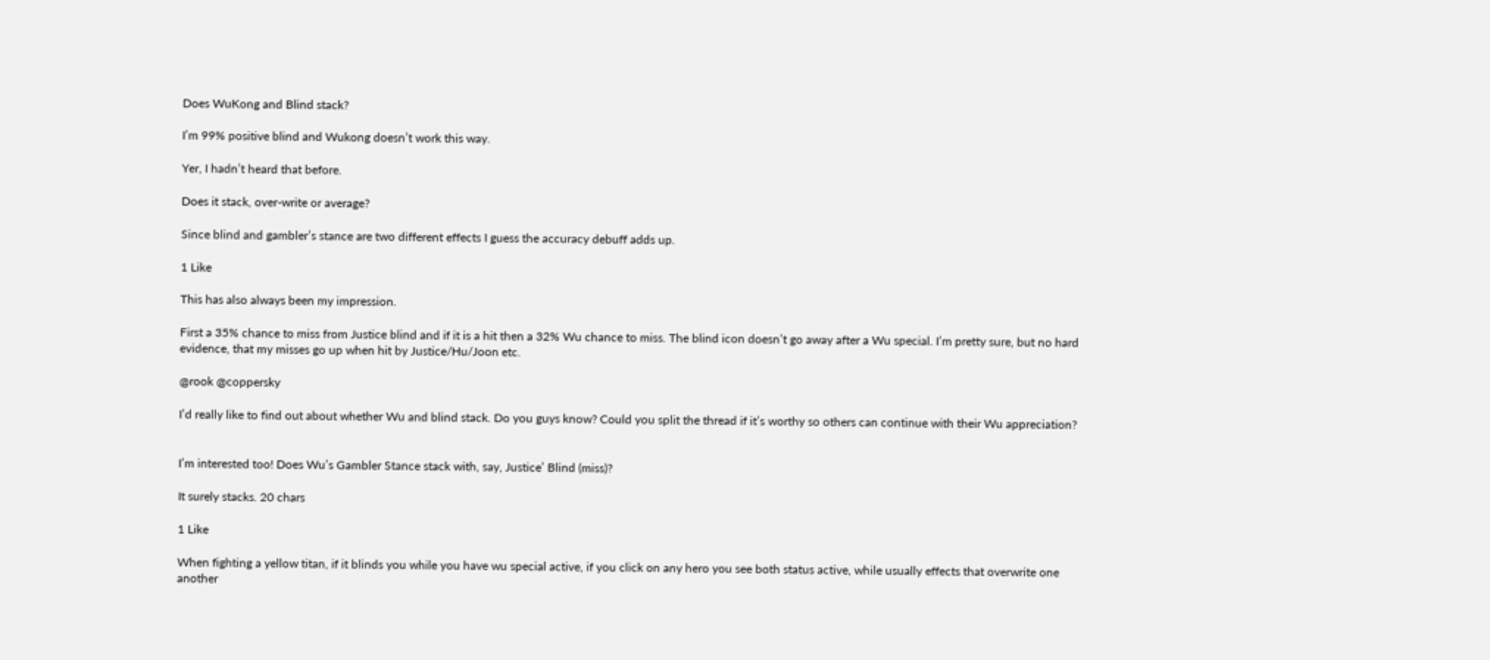Does WuKong and Blind stack?

I’m 99% positive blind and Wukong doesn’t work this way.

Yer, I hadn’t heard that before.

Does it stack, over-write or average?

Since blind and gambler’s stance are two different effects I guess the accuracy debuff adds up.

1 Like

This has also always been my impression.

First a 35% chance to miss from Justice blind and if it is a hit then a 32% Wu chance to miss. The blind icon doesn’t go away after a Wu special. I’m pretty sure, but no hard evidence, that my misses go up when hit by Justice/Hu/Joon etc.

@rook @coppersky

I’d really like to find out about whether Wu and blind stack. Do you guys know? Could you split the thread if it’s worthy so others can continue with their Wu appreciation?


I’m interested too! Does Wu’s Gambler Stance stack with, say, Justice’ Blind (miss)?

It surely stacks. 20 chars

1 Like

When fighting a yellow titan, if it blinds you while you have wu special active, if you click on any hero you see both status active, while usually effects that overwrite one another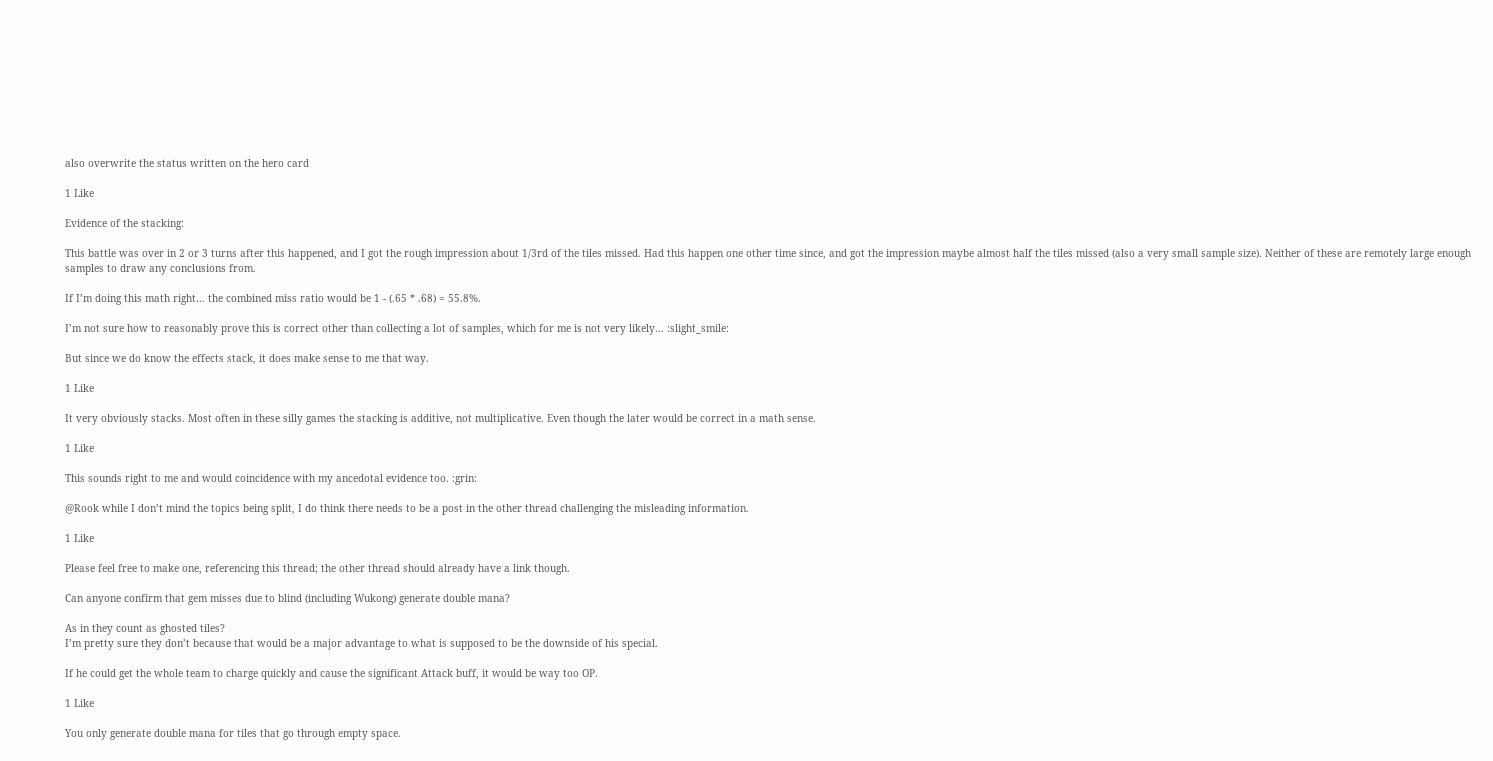also overwrite the status written on the hero card

1 Like

Evidence of the stacking:

This battle was over in 2 or 3 turns after this happened, and I got the rough impression about 1/3rd of the tiles missed. Had this happen one other time since, and got the impression maybe almost half the tiles missed (also a very small sample size). Neither of these are remotely large enough samples to draw any conclusions from.

If I’m doing this math right… the combined miss ratio would be 1 - (.65 * .68) = 55.8%.

I’m not sure how to reasonably prove this is correct other than collecting a lot of samples, which for me is not very likely… :slight_smile:

But since we do know the effects stack, it does make sense to me that way.

1 Like

It very obviously stacks. Most often in these silly games the stacking is additive, not multiplicative. Even though the later would be correct in a math sense.

1 Like

This sounds right to me and would coincidence with my ancedotal evidence too. :grin:

@Rook while I don’t mind the topics being split, I do think there needs to be a post in the other thread challenging the misleading information.

1 Like

Please feel free to make one, referencing this thread; the other thread should already have a link though.

Can anyone confirm that gem misses due to blind (including Wukong) generate double mana?

As in they count as ghosted tiles?
I’m pretty sure they don’t because that would be a major advantage to what is supposed to be the downside of his special.

If he could get the whole team to charge quickly and cause the significant Attack buff, it would be way too OP.

1 Like

You only generate double mana for tiles that go through empty space.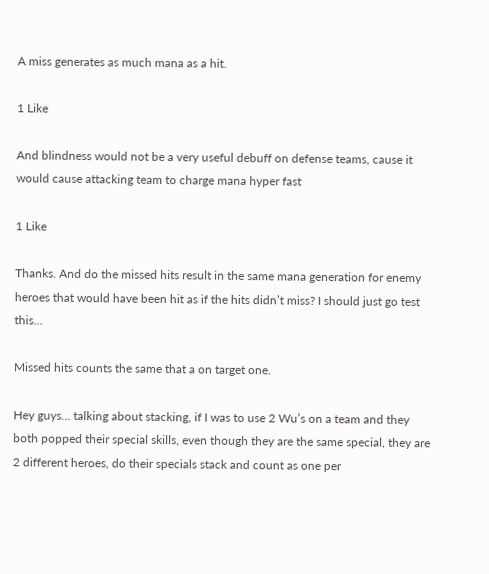A miss generates as much mana as a hit.

1 Like

And blindness would not be a very useful debuff on defense teams, cause it would cause attacking team to charge mana hyper fast

1 Like

Thanks. And do the missed hits result in the same mana generation for enemy heroes that would have been hit as if the hits didn’t miss? I should just go test this…

Missed hits counts the same that a on target one.

Hey guys… talking about stacking, if I was to use 2 Wu’s on a team and they both popped their special skills, even though they are the same special, they are 2 different heroes, do their specials stack and count as one per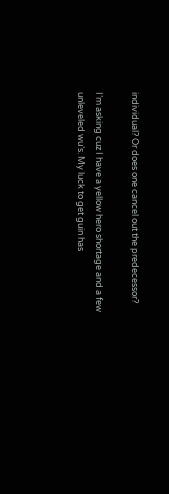individual? Or does one cancel out the predecessor?

I’m asking cuz I have a yellow hero shortage and a few unleveled wu’s. My luck to get guin has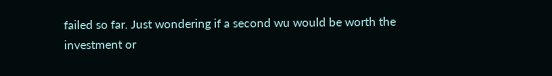failed so far. Just wondering if a second wu would be worth the investment or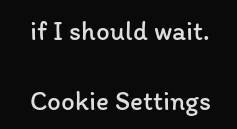if I should wait.

Cookie Settings